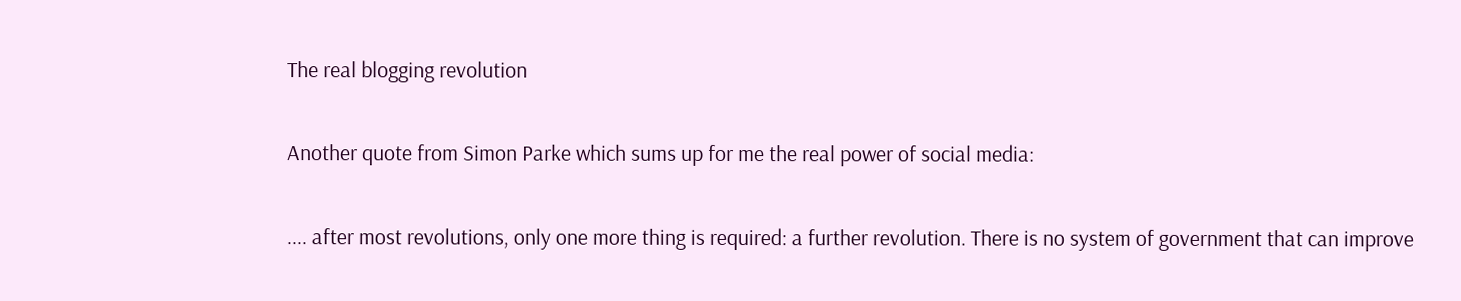The real blogging revolution

Another quote from Simon Parke which sums up for me the real power of social media:

.... after most revolutions, only one more thing is required: a further revolution. There is no system of government that can improve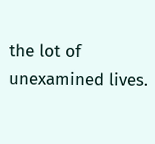the lot of unexamined lives.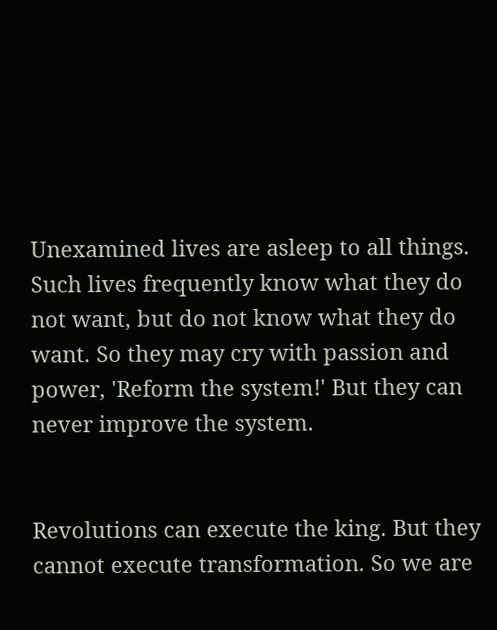Unexamined lives are asleep to all things. Such lives frequently know what they do not want, but do not know what they do want. So they may cry with passion and power, 'Reform the system!' But they can never improve the system.


Revolutions can execute the king. But they cannot execute transformation. So we are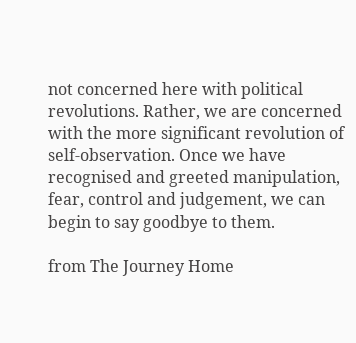not concerned here with political revolutions. Rather, we are concerned with the more significant revolution of self-observation. Once we have recognised and greeted manipulation, fear, control and judgement, we can begin to say goodbye to them.

from The Journey Home